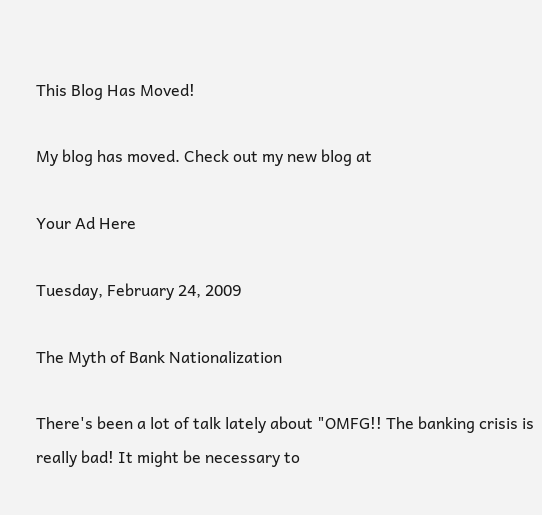This Blog Has Moved!

My blog has moved. Check out my new blog at

Your Ad Here

Tuesday, February 24, 2009

The Myth of Bank Nationalization

There's been a lot of talk lately about "OMFG!! The banking crisis is really bad! It might be necessary to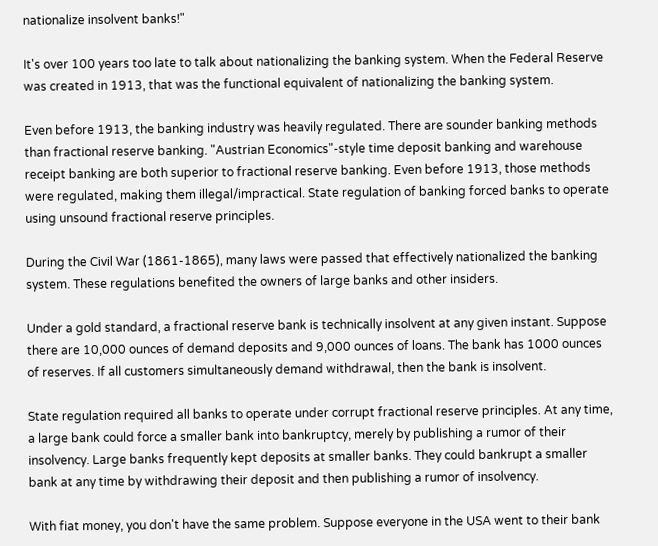nationalize insolvent banks!"

It's over 100 years too late to talk about nationalizing the banking system. When the Federal Reserve was created in 1913, that was the functional equivalent of nationalizing the banking system.

Even before 1913, the banking industry was heavily regulated. There are sounder banking methods than fractional reserve banking. "Austrian Economics"-style time deposit banking and warehouse receipt banking are both superior to fractional reserve banking. Even before 1913, those methods were regulated, making them illegal/impractical. State regulation of banking forced banks to operate using unsound fractional reserve principles.

During the Civil War (1861-1865), many laws were passed that effectively nationalized the banking system. These regulations benefited the owners of large banks and other insiders.

Under a gold standard, a fractional reserve bank is technically insolvent at any given instant. Suppose there are 10,000 ounces of demand deposits and 9,000 ounces of loans. The bank has 1000 ounces of reserves. If all customers simultaneously demand withdrawal, then the bank is insolvent.

State regulation required all banks to operate under corrupt fractional reserve principles. At any time, a large bank could force a smaller bank into bankruptcy, merely by publishing a rumor of their insolvency. Large banks frequently kept deposits at smaller banks. They could bankrupt a smaller bank at any time by withdrawing their deposit and then publishing a rumor of insolvency.

With fiat money, you don't have the same problem. Suppose everyone in the USA went to their bank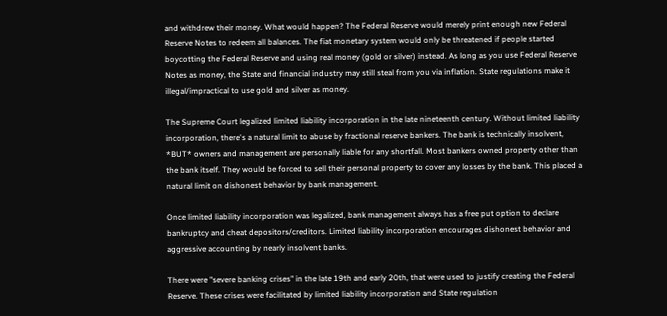and withdrew their money. What would happen? The Federal Reserve would merely print enough new Federal Reserve Notes to redeem all balances. The fiat monetary system would only be threatened if people started boycotting the Federal Reserve and using real money (gold or silver) instead. As long as you use Federal Reserve Notes as money, the State and financial industry may still steal from you via inflation. State regulations make it illegal/impractical to use gold and silver as money.

The Supreme Court legalized limited liability incorporation in the late nineteenth century. Without limited liability incorporation, there's a natural limit to abuse by fractional reserve bankers. The bank is technically insolvent, *BUT* owners and management are personally liable for any shortfall. Most bankers owned property other than the bank itself. They would be forced to sell their personal property to cover any losses by the bank. This placed a natural limit on dishonest behavior by bank management.

Once limited liability incorporation was legalized, bank management always has a free put option to declare bankruptcy and cheat depositors/creditors. Limited liability incorporation encourages dishonest behavior and aggressive accounting by nearly insolvent banks.

There were "severe banking crises" in the late 19th and early 20th, that were used to justify creating the Federal Reserve. These crises were facilitated by limited liability incorporation and State regulation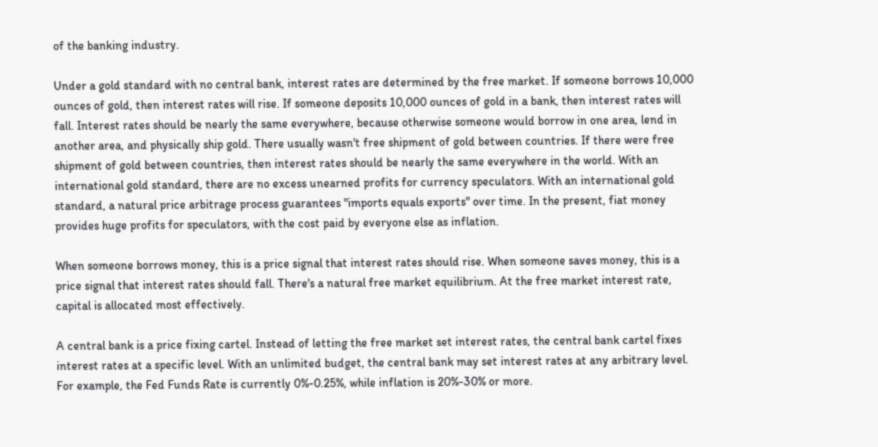of the banking industry.

Under a gold standard with no central bank, interest rates are determined by the free market. If someone borrows 10,000 ounces of gold, then interest rates will rise. If someone deposits 10,000 ounces of gold in a bank, then interest rates will fall. Interest rates should be nearly the same everywhere, because otherwise someone would borrow in one area, lend in another area, and physically ship gold. There usually wasn't free shipment of gold between countries. If there were free shipment of gold between countries, then interest rates should be nearly the same everywhere in the world. With an international gold standard, there are no excess unearned profits for currency speculators. With an international gold standard, a natural price arbitrage process guarantees "imports equals exports" over time. In the present, fiat money provides huge profits for speculators, with the cost paid by everyone else as inflation.

When someone borrows money, this is a price signal that interest rates should rise. When someone saves money, this is a price signal that interest rates should fall. There's a natural free market equilibrium. At the free market interest rate, capital is allocated most effectively.

A central bank is a price fixing cartel. Instead of letting the free market set interest rates, the central bank cartel fixes interest rates at a specific level. With an unlimited budget, the central bank may set interest rates at any arbitrary level. For example, the Fed Funds Rate is currently 0%-0.25%, while inflation is 20%-30% or more.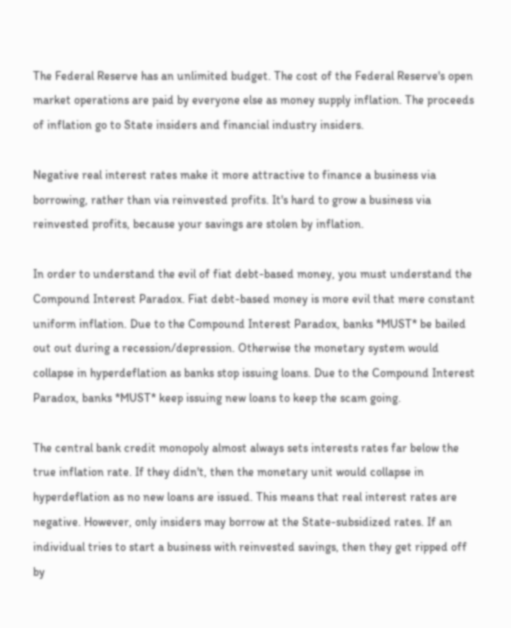The Federal Reserve has an unlimited budget. The cost of the Federal Reserve's open market operations are paid by everyone else as money supply inflation. The proceeds of inflation go to State insiders and financial industry insiders.

Negative real interest rates make it more attractive to finance a business via borrowing, rather than via reinvested profits. It's hard to grow a business via reinvested profits, because your savings are stolen by inflation.

In order to understand the evil of fiat debt-based money, you must understand the Compound Interest Paradox. Fiat debt-based money is more evil that mere constant uniform inflation. Due to the Compound Interest Paradox, banks *MUST* be bailed out out during a recession/depression. Otherwise the monetary system would collapse in hyperdeflation as banks stop issuing loans. Due to the Compound Interest Paradox, banks *MUST* keep issuing new loans to keep the scam going.

The central bank credit monopoly almost always sets interests rates far below the true inflation rate. If they didn't, then the monetary unit would collapse in hyperdeflation as no new loans are issued. This means that real interest rates are negative. However, only insiders may borrow at the State-subsidized rates. If an individual tries to start a business with reinvested savings, then they get ripped off by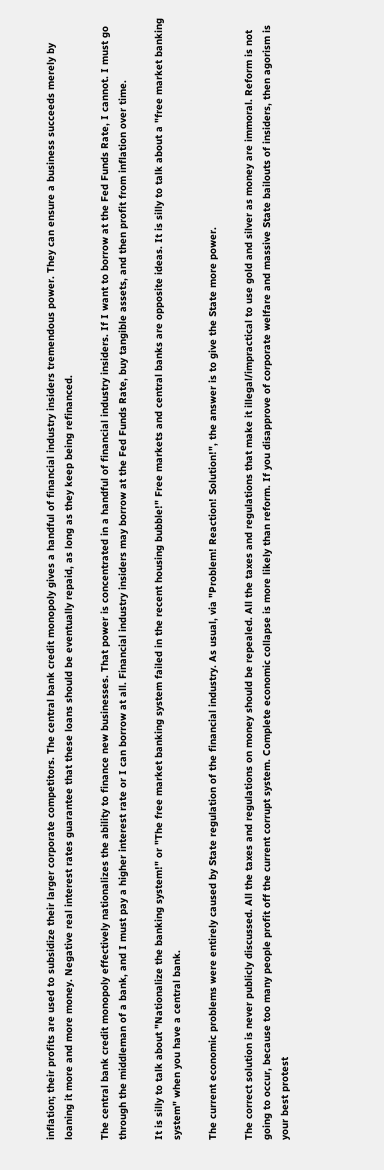inflation; their profits are used to subsidize their larger corporate competitors. The central bank credit monopoly gives a handful of financial industry insiders tremendous power. They can ensure a business succeeds merely by loaning it more and more money. Negative real interest rates guarantee that these loans should be eventually repaid, as long as they keep being refinanced.

The central bank credit monopoly effectively nationalizes the ability to finance new businesses. That power is concentrated in a handful of financial industry insiders. If I want to borrow at the Fed Funds Rate, I cannot. I must go through the middleman of a bank, and I must pay a higher interest rate or I can borrow at all. Financial industry insiders may borrow at the Fed Funds Rate, buy tangible assets, and then profit from inflation over time.

It is silly to talk about "Nationalize the banking system!" or "The free market banking system failed in the recent housing bubble!" Free markets and central banks are opposite ideas. It is silly to talk about a "free market banking system" when you have a central bank.

The current economic problems were entirely caused by State regulation of the financial industry. As usual, via "Problem! Reaction! Solution!", the answer is to give the State more power.

The correct solution is never publicly discussed. All the taxes and regulations on money should be repealed. All the taxes and regulations that make it illegal/impractical to use gold and silver as money are immoral. Reform is not going to occur, because too many people profit off the current corrupt system. Complete economic collapse is more likely than reform. If you disapprove of corporate welfare and massive State bailouts of insiders, then agorism is your best protest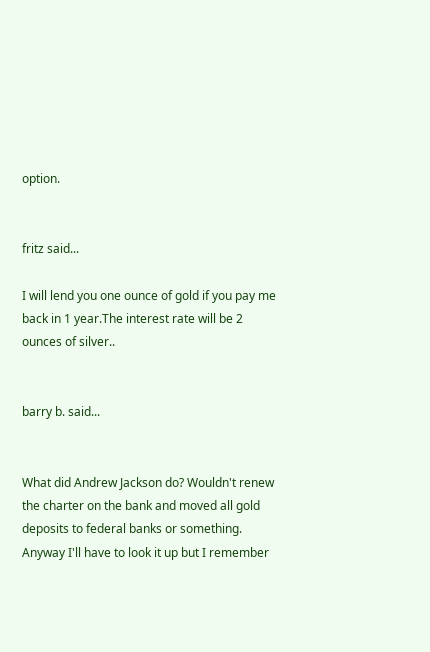option.


fritz said...

I will lend you one ounce of gold if you pay me back in 1 year.The interest rate will be 2 ounces of silver..


barry b. said...


What did Andrew Jackson do? Wouldn't renew the charter on the bank and moved all gold deposits to federal banks or something. Anyway I'll have to look it up but I remember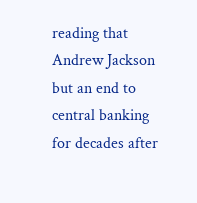reading that Andrew Jackson but an end to central banking for decades after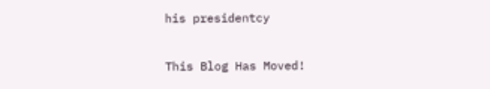his presidentcy

This Blog Has Moved!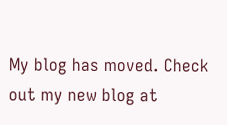My blog has moved. Check out my new blog at